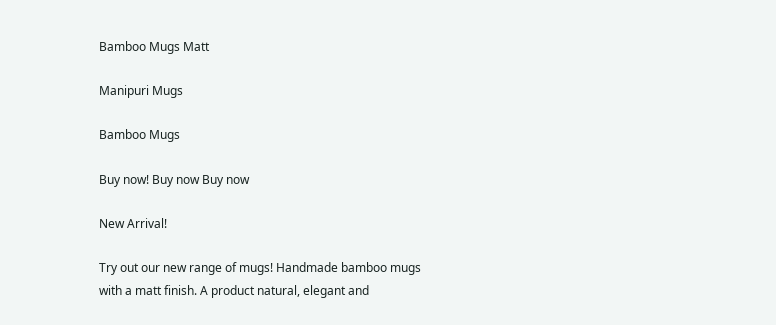Bamboo Mugs Matt

Manipuri Mugs

Bamboo Mugs

Buy now! Buy now Buy now

New Arrival!

Try out our new range of mugs! Handmade bamboo mugs with a matt finish. A product natural, elegant and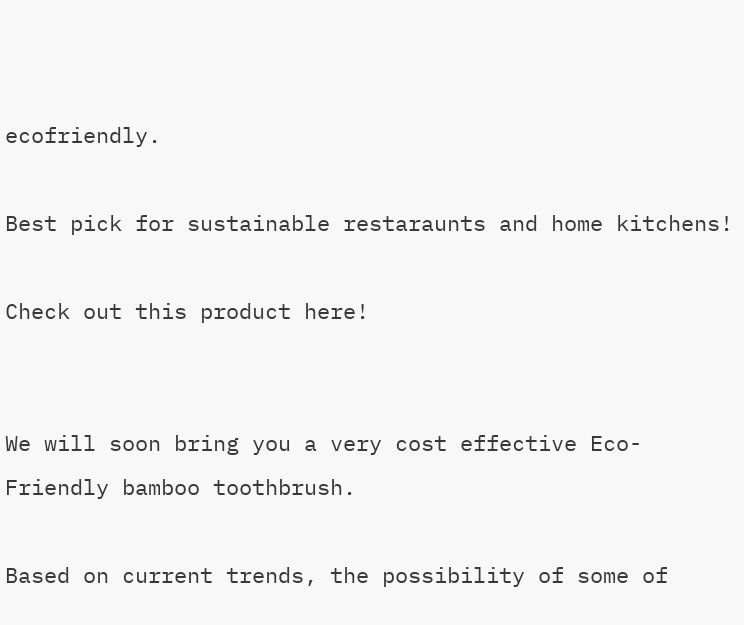ecofriendly.

Best pick for sustainable restaraunts and home kitchens!

Check out this product here!


We will soon bring you a very cost effective Eco-Friendly bamboo toothbrush.

Based on current trends, the possibility of some of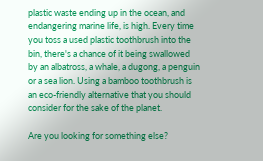plastic waste ending up in the ocean, and endangering marine life, is high. Every time you toss a used plastic toothbrush into the bin, there's a chance of it being swallowed by an albatross, a whale, a dugong, a penguin or a sea lion. Using a bamboo toothbrush is an eco-friendly alternative that you should consider for the sake of the planet.

Are you looking for something else?